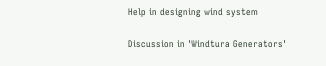Help in designing wind system

Discussion in 'Windtura Generators'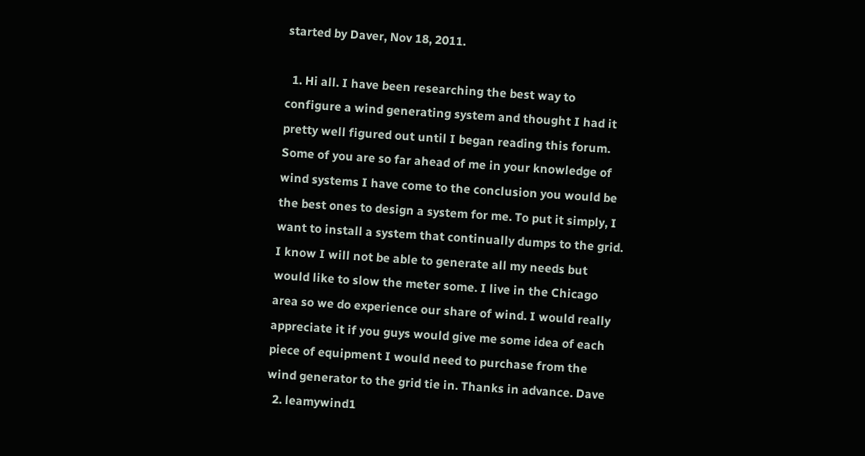started by Daver, Nov 18, 2011.

  1. Hi all. I have been researching the best way to configure a wind generating system and thought I had it pretty well figured out until I began reading this forum. Some of you are so far ahead of me in your knowledge of wind systems I have come to the conclusion you would be the best ones to design a system for me. To put it simply, I want to install a system that continually dumps to the grid. I know I will not be able to generate all my needs but would like to slow the meter some. I live in the Chicago area so we do experience our share of wind. I would really appreciate it if you guys would give me some idea of each piece of equipment I would need to purchase from the wind generator to the grid tie in. Thanks in advance. Dave
  2. leamywind1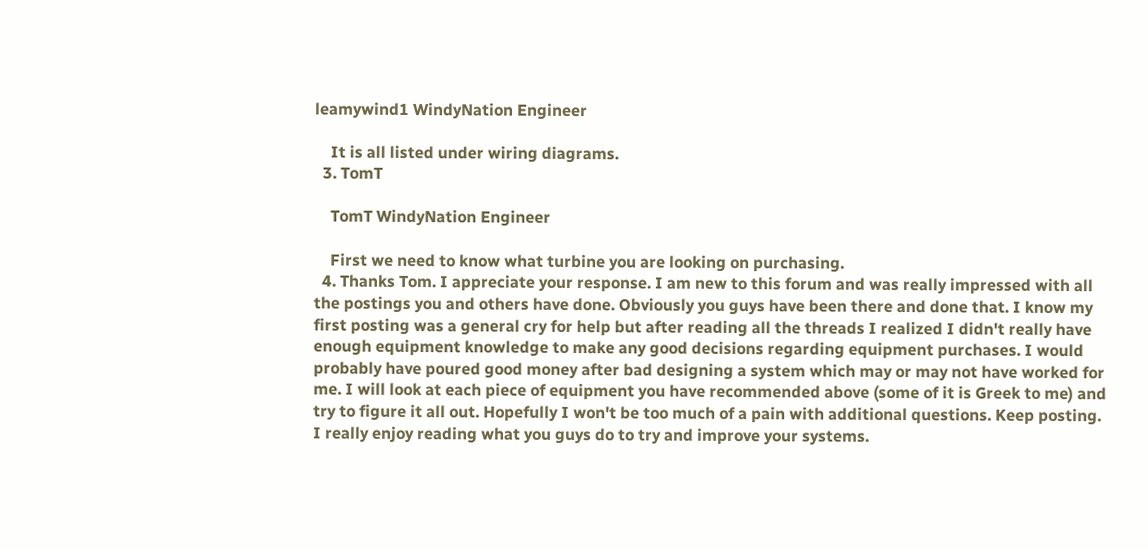leamywind1 WindyNation Engineer

    It is all listed under wiring diagrams.
  3. TomT

    TomT WindyNation Engineer

    First we need to know what turbine you are looking on purchasing.
  4. Thanks Tom. I appreciate your response. I am new to this forum and was really impressed with all the postings you and others have done. Obviously you guys have been there and done that. I know my first posting was a general cry for help but after reading all the threads I realized I didn't really have enough equipment knowledge to make any good decisions regarding equipment purchases. I would probably have poured good money after bad designing a system which may or may not have worked for me. I will look at each piece of equipment you have recommended above (some of it is Greek to me) and try to figure it all out. Hopefully I won't be too much of a pain with additional questions. Keep posting. I really enjoy reading what you guys do to try and improve your systems.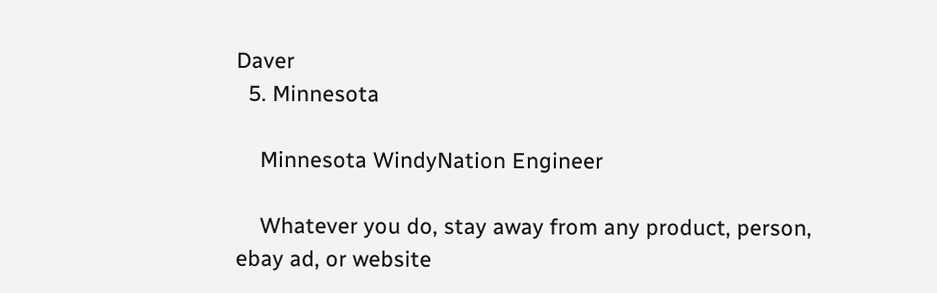Daver
  5. Minnesota

    Minnesota WindyNation Engineer

    Whatever you do, stay away from any product, person, ebay ad, or website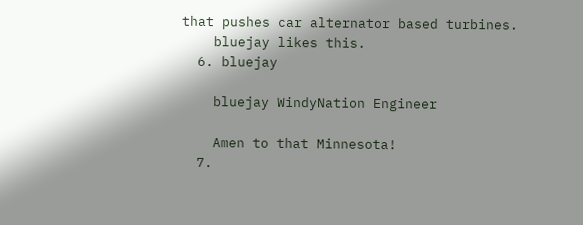that pushes car alternator based turbines.
    bluejay likes this.
  6. bluejay

    bluejay WindyNation Engineer

    Amen to that Minnesota!
  7.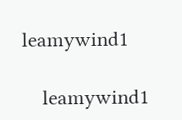leamywind1

    leamywind1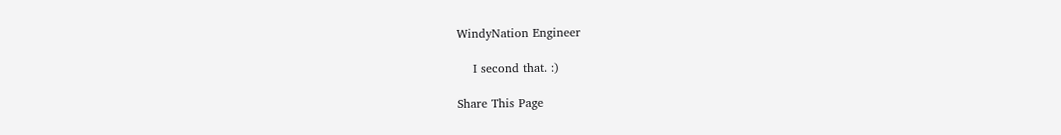WindyNation Engineer

    I second that. :)

Share This Page